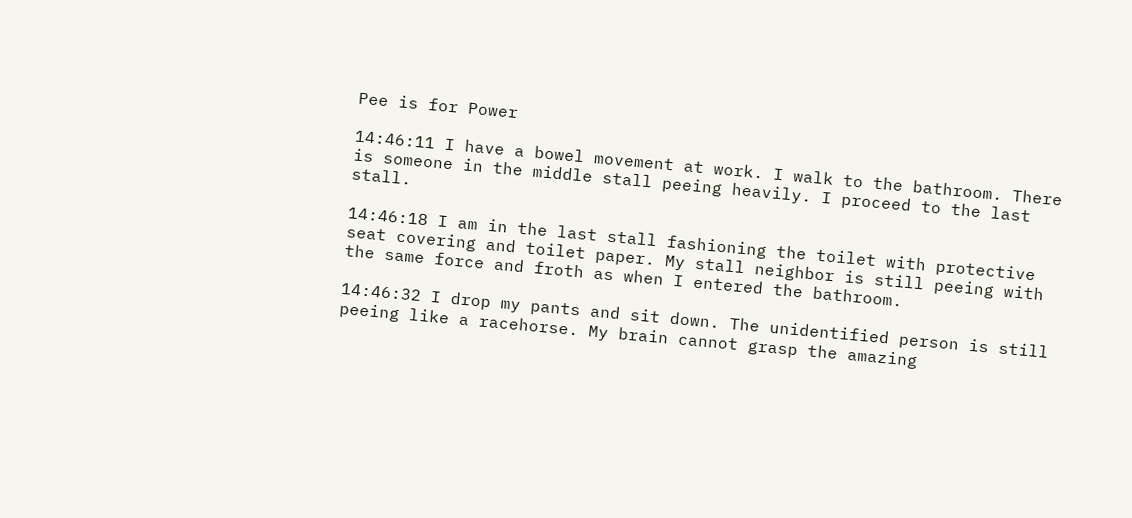Pee is for Power

14:46:11 I have a bowel movement at work. I walk to the bathroom. There is someone in the middle stall peeing heavily. I proceed to the last stall.

14:46:18 I am in the last stall fashioning the toilet with protective seat covering and toilet paper. My stall neighbor is still peeing with the same force and froth as when I entered the bathroom.

14:46:32 I drop my pants and sit down. The unidentified person is still peeing like a racehorse. My brain cannot grasp the amazing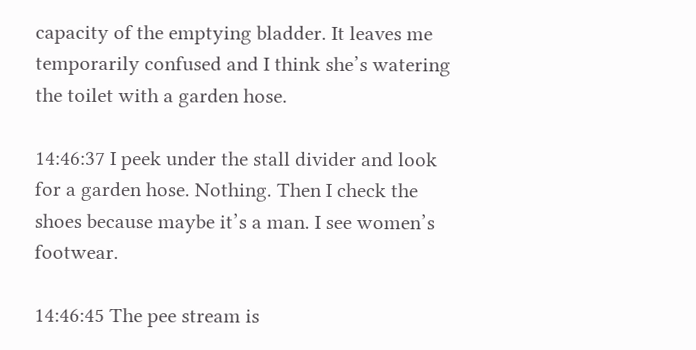capacity of the emptying bladder. It leaves me temporarily confused and I think she’s watering the toilet with a garden hose.

14:46:37 I peek under the stall divider and look for a garden hose. Nothing. Then I check the shoes because maybe it’s a man. I see women’s footwear.

14:46:45 The pee stream is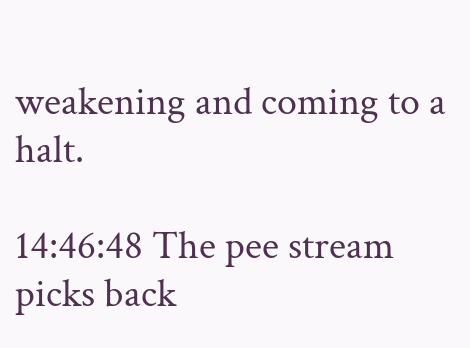weakening and coming to a halt.

14:46:48 The pee stream picks back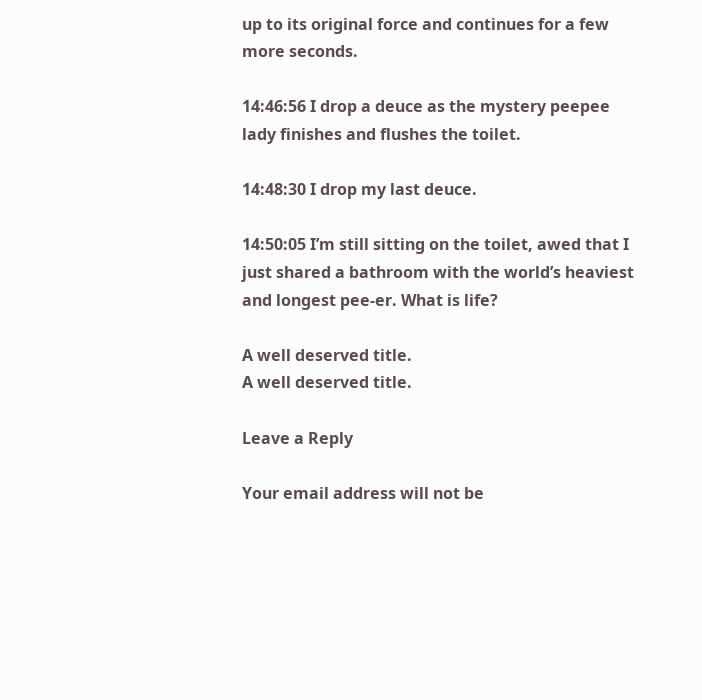up to its original force and continues for a few more seconds.

14:46:56 I drop a deuce as the mystery peepee lady finishes and flushes the toilet.

14:48:30 I drop my last deuce.

14:50:05 I’m still sitting on the toilet, awed that I just shared a bathroom with the world’s heaviest and longest pee-er. What is life?

A well deserved title.
A well deserved title.

Leave a Reply

Your email address will not be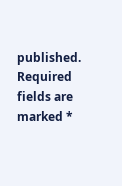published. Required fields are marked *